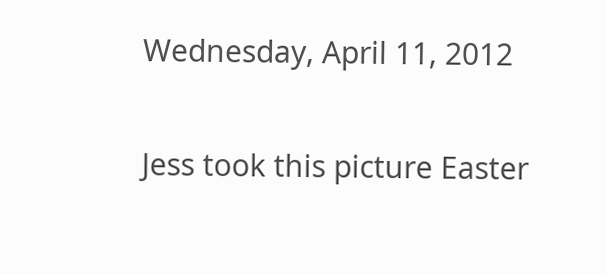Wednesday, April 11, 2012

Jess took this picture Easter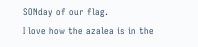SONday of our flag.
I love how the azalea is in the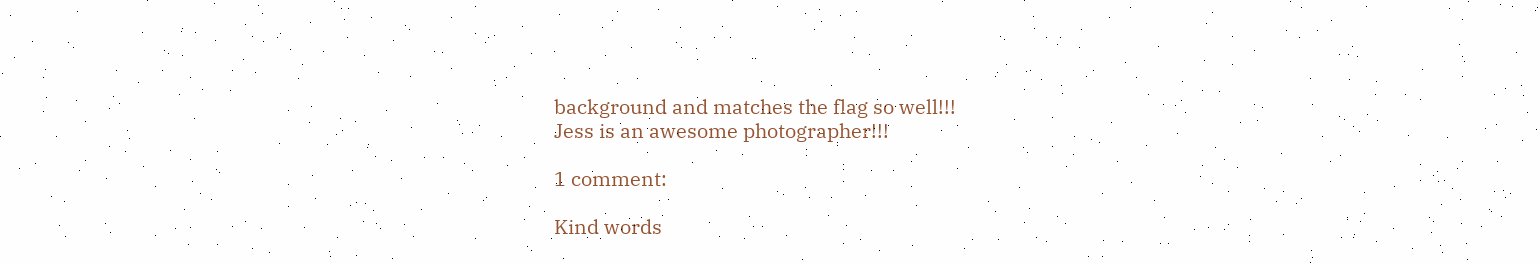background and matches the flag so well!!!
Jess is an awesome photographer!!!

1 comment:

Kind words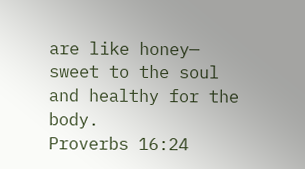are like honey—
sweet to the soul and healthy for the body.
Proverbs 16:24